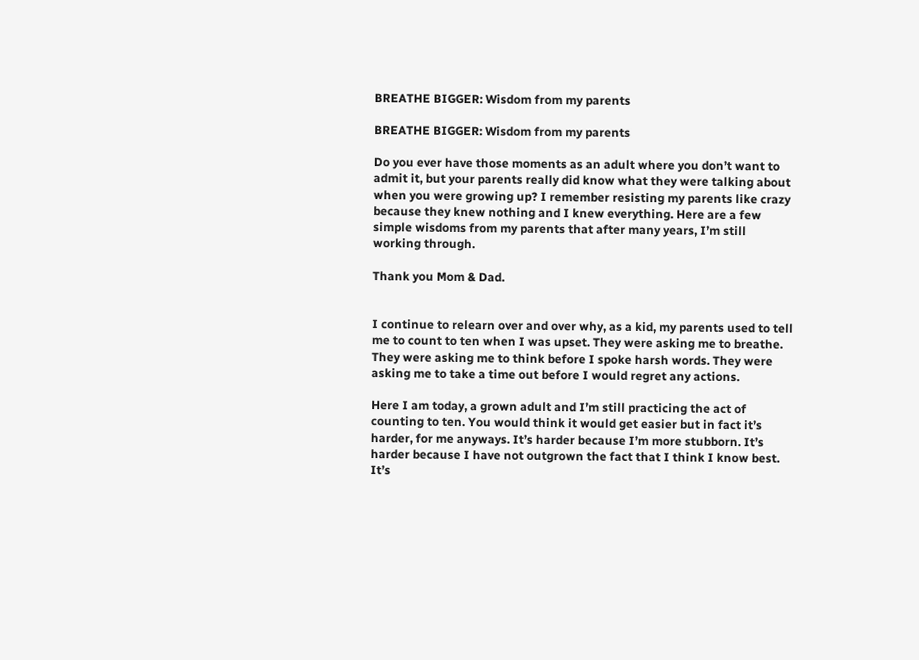BREATHE BIGGER: Wisdom from my parents

BREATHE BIGGER: Wisdom from my parents

Do you ever have those moments as an adult where you don’t want to admit it, but your parents really did know what they were talking about when you were growing up? I remember resisting my parents like crazy because they knew nothing and I knew everything. Here are a few simple wisdoms from my parents that after many years, I’m still working through.

Thank you Mom & Dad.


I continue to relearn over and over why, as a kid, my parents used to tell me to count to ten when I was upset. They were asking me to breathe. They were asking me to think before I spoke harsh words. They were asking me to take a time out before I would regret any actions.

Here I am today, a grown adult and I’m still practicing the act of counting to ten. You would think it would get easier but in fact it’s harder, for me anyways. It’s harder because I’m more stubborn. It’s harder because I have not outgrown the fact that I think I know best. It’s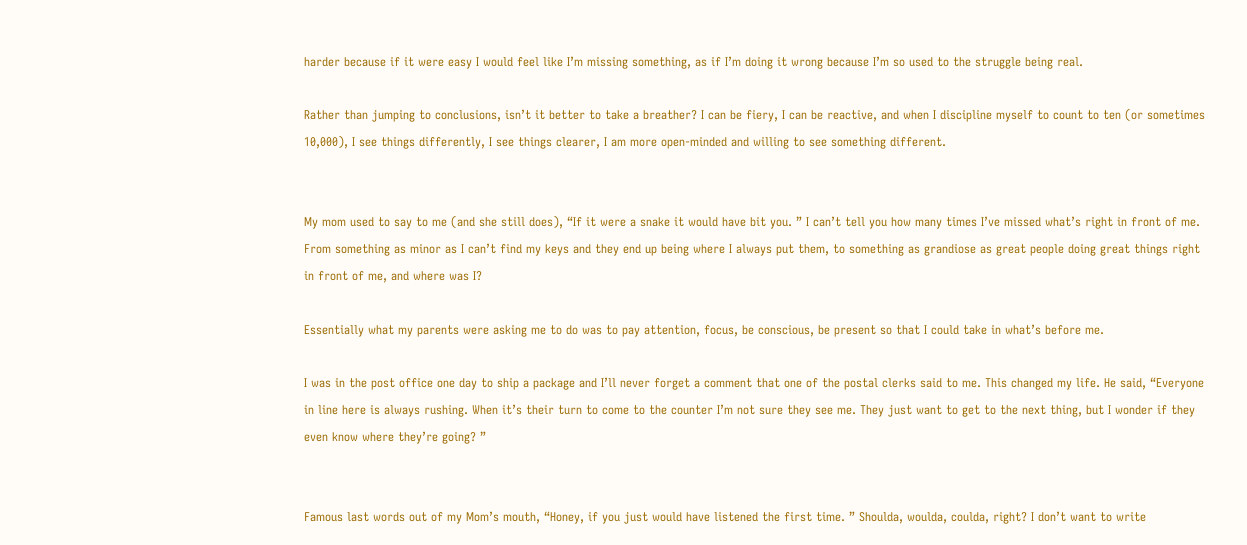harder because if it were easy I would feel like I’m missing something, as if I’m doing it wrong because I’m so used to the struggle being real.

Rather than jumping to conclusions, isn’t it better to take a breather? I can be fiery, I can be reactive, and when I discipline myself to count to ten (or sometimes 10,000), I see things differently, I see things clearer, I am more open-minded and willing to see something different.


My mom used to say to me (and she still does), “If it were a snake it would have bit you. ” I can’t tell you how many times I’ve missed what’s right in front of me. From something as minor as I can’t find my keys and they end up being where I always put them, to something as grandiose as great people doing great things right in front of me, and where was I?

Essentially what my parents were asking me to do was to pay attention, focus, be conscious, be present so that I could take in what’s before me.

I was in the post office one day to ship a package and I’ll never forget a comment that one of the postal clerks said to me. This changed my life. He said, “Everyone in line here is always rushing. When it’s their turn to come to the counter I’m not sure they see me. They just want to get to the next thing, but I wonder if they even know where they’re going? ”


Famous last words out of my Mom’s mouth, “Honey, if you just would have listened the first time. ” Shoulda, woulda, coulda, right? I don’t want to write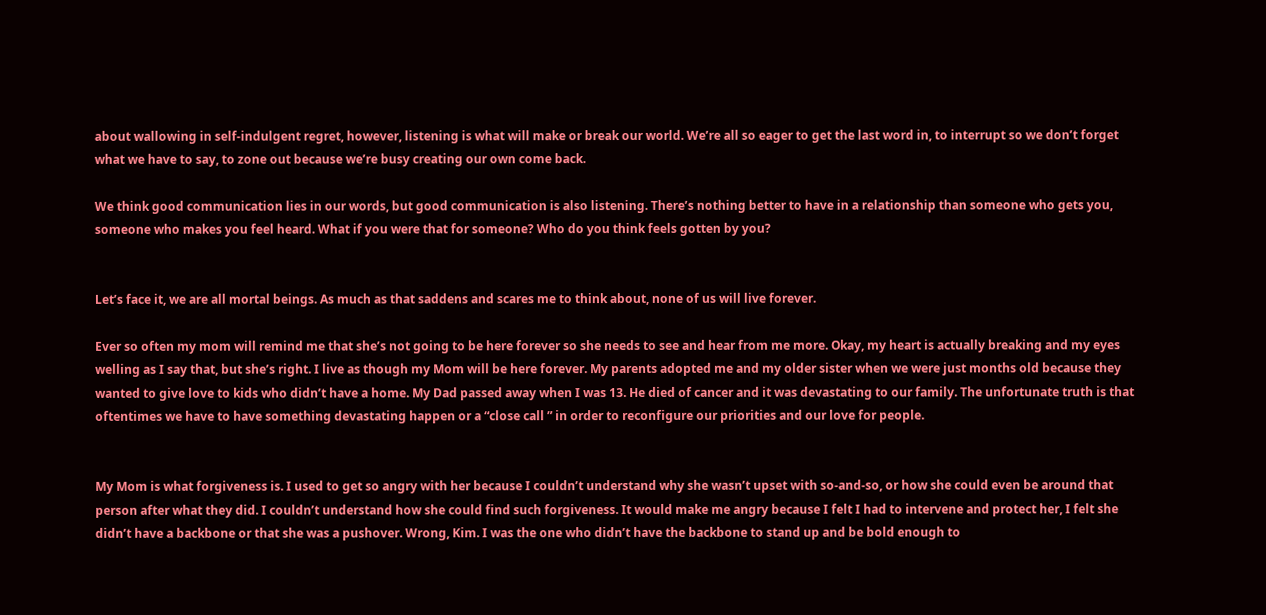about wallowing in self-indulgent regret, however, listening is what will make or break our world. We’re all so eager to get the last word in, to interrupt so we don’t forget what we have to say, to zone out because we’re busy creating our own come back.

We think good communication lies in our words, but good communication is also listening. There’s nothing better to have in a relationship than someone who gets you, someone who makes you feel heard. What if you were that for someone? Who do you think feels gotten by you?


Let’s face it, we are all mortal beings. As much as that saddens and scares me to think about, none of us will live forever.

Ever so often my mom will remind me that she’s not going to be here forever so she needs to see and hear from me more. Okay, my heart is actually breaking and my eyes welling as I say that, but she’s right. I live as though my Mom will be here forever. My parents adopted me and my older sister when we were just months old because they wanted to give love to kids who didn’t have a home. My Dad passed away when I was 13. He died of cancer and it was devastating to our family. The unfortunate truth is that oftentimes we have to have something devastating happen or a “close call ” in order to reconfigure our priorities and our love for people.


My Mom is what forgiveness is. I used to get so angry with her because I couldn’t understand why she wasn’t upset with so-and-so, or how she could even be around that person after what they did. I couldn’t understand how she could find such forgiveness. It would make me angry because I felt I had to intervene and protect her, I felt she didn’t have a backbone or that she was a pushover. Wrong, Kim. I was the one who didn’t have the backbone to stand up and be bold enough to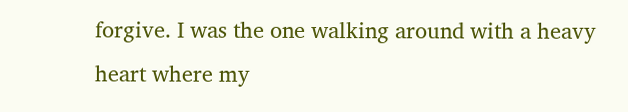forgive. I was the one walking around with a heavy heart where my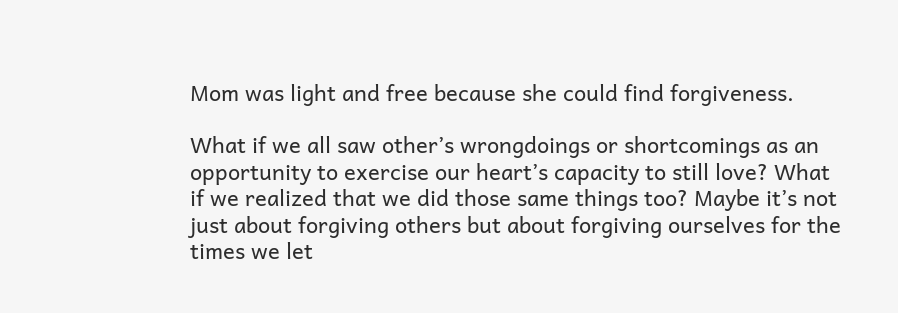Mom was light and free because she could find forgiveness.

What if we all saw other’s wrongdoings or shortcomings as an opportunity to exercise our heart’s capacity to still love? What if we realized that we did those same things too? Maybe it’s not just about forgiving others but about forgiving ourselves for the times we let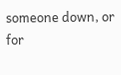someone down, or for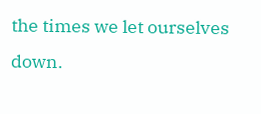the times we let ourselves down.